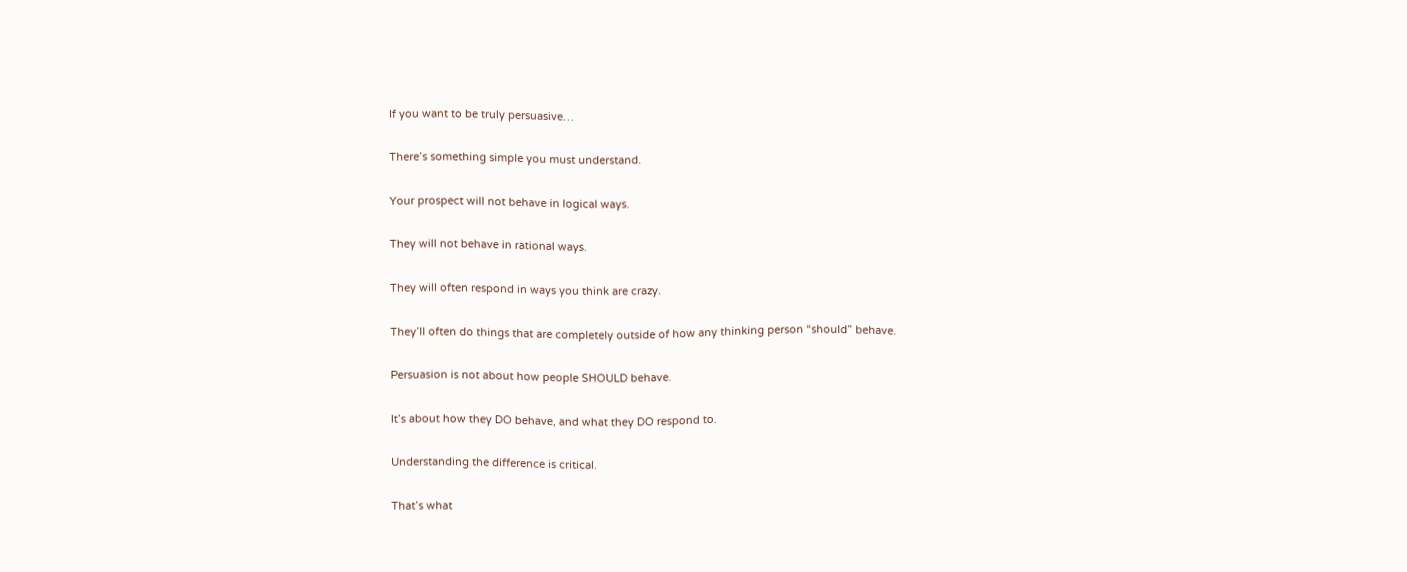If you want to be truly persuasive…

There’s something simple you must understand.

Your prospect will not behave in logical ways.

They will not behave in rational ways.

They will often respond in ways you think are crazy.

They’ll often do things that are completely outside of how any thinking person “should” behave.

Persuasion is not about how people SHOULD behave.

It’s about how they DO behave, and what they DO respond to.

Understanding the difference is critical.

That’s what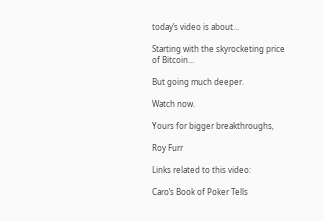today’s video is about…

Starting with the skyrocketing price of Bitcoin…

But going much deeper.

Watch now.

Yours for bigger breakthroughs,

Roy Furr

Links related to this video:

Caro’s Book of Poker Tells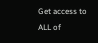Get access to ALL of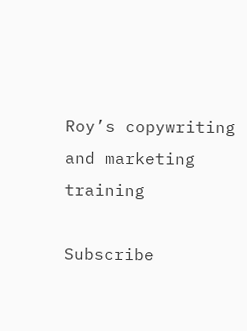Roy’s copywriting and marketing training

Subscribe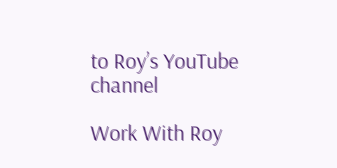to Roy’s YouTube channel

Work With Roy